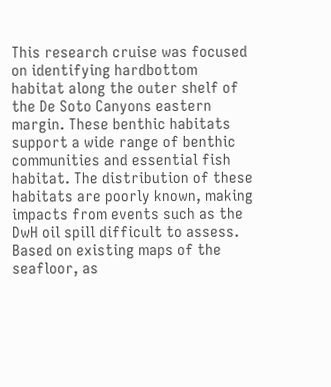This research cruise was focused on identifying hardbottom habitat along the outer shelf of the De Soto Canyons eastern margin. These benthic habitats support a wide range of benthic communities and essential fish habitat. The distribution of these habitats are poorly known, making impacts from events such as the DwH oil spill difficult to assess. Based on existing maps of the seafloor, as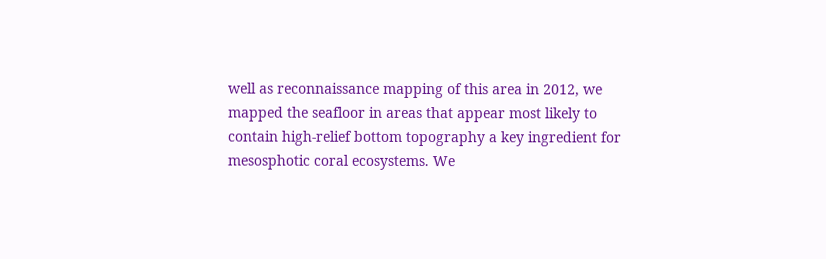well as reconnaissance mapping of this area in 2012, we mapped the seafloor in areas that appear most likely to contain high-relief bottom topography a key ingredient for mesosphotic coral ecosystems. We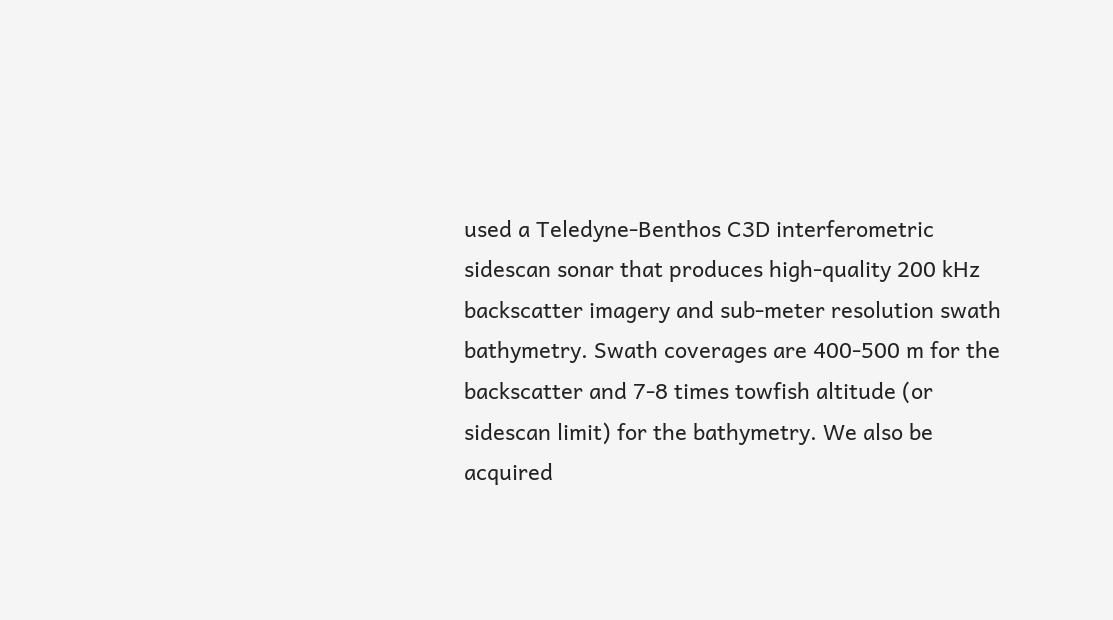used a Teledyne-Benthos C3D interferometric sidescan sonar that produces high-quality 200 kHz backscatter imagery and sub-meter resolution swath bathymetry. Swath coverages are 400-500 m for the backscatter and 7-8 times towfish altitude (or sidescan limit) for the bathymetry. We also be acquired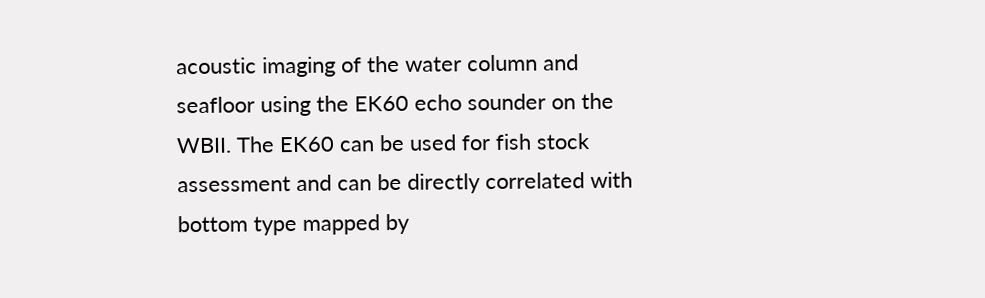acoustic imaging of the water column and seafloor using the EK60 echo sounder on the WBII. The EK60 can be used for fish stock assessment and can be directly correlated with bottom type mapped by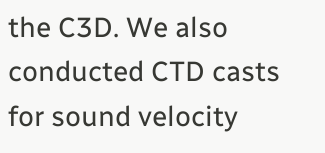the C3D. We also conducted CTD casts for sound velocity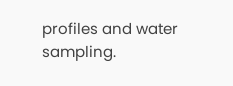profiles and water sampling.